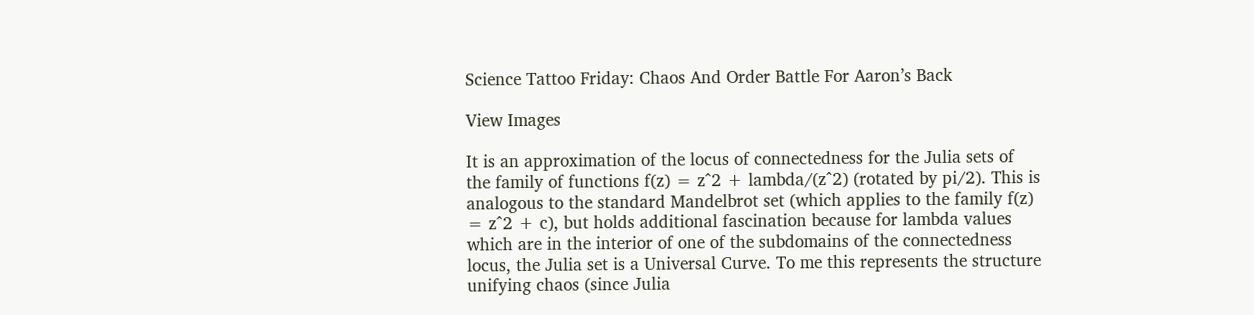Science Tattoo Friday: Chaos And Order Battle For Aaron’s Back

View Images

It is an approximation of the locus of connectedness for the Julia sets of the family of functions f(z) = z^2 + lambda/(z^2) (rotated by pi/2). This is analogous to the standard Mandelbrot set (which applies to the family f(z) = z^2 + c), but holds additional fascination because for lambda values which are in the interior of one of the subdomains of the connectedness locus, the Julia set is a Universal Curve. To me this represents the structure unifying chaos (since Julia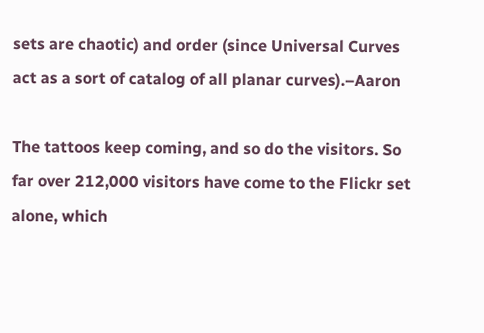sets are chaotic) and order (since Universal Curves act as a sort of catalog of all planar curves).–Aaron

The tattoos keep coming, and so do the visitors. So far over 212,000 visitors have come to the Flickr set alone, which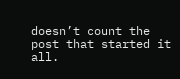doesn’t count the post that started it all.